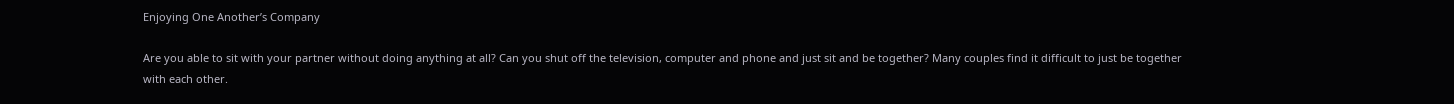Enjoying One Another’s Company

Are you able to sit with your partner without doing anything at all? Can you shut off the television, computer and phone and just sit and be together? Many couples find it difficult to just be together with each other.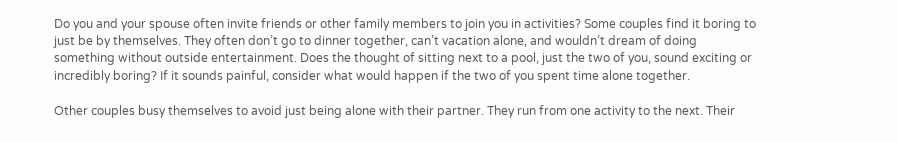Do you and your spouse often invite friends or other family members to join you in activities? Some couples find it boring to just be by themselves. They often don’t go to dinner together, can’t vacation alone, and wouldn’t dream of doing something without outside entertainment. Does the thought of sitting next to a pool, just the two of you, sound exciting or incredibly boring? If it sounds painful, consider what would happen if the two of you spent time alone together.

Other couples busy themselves to avoid just being alone with their partner. They run from one activity to the next. Their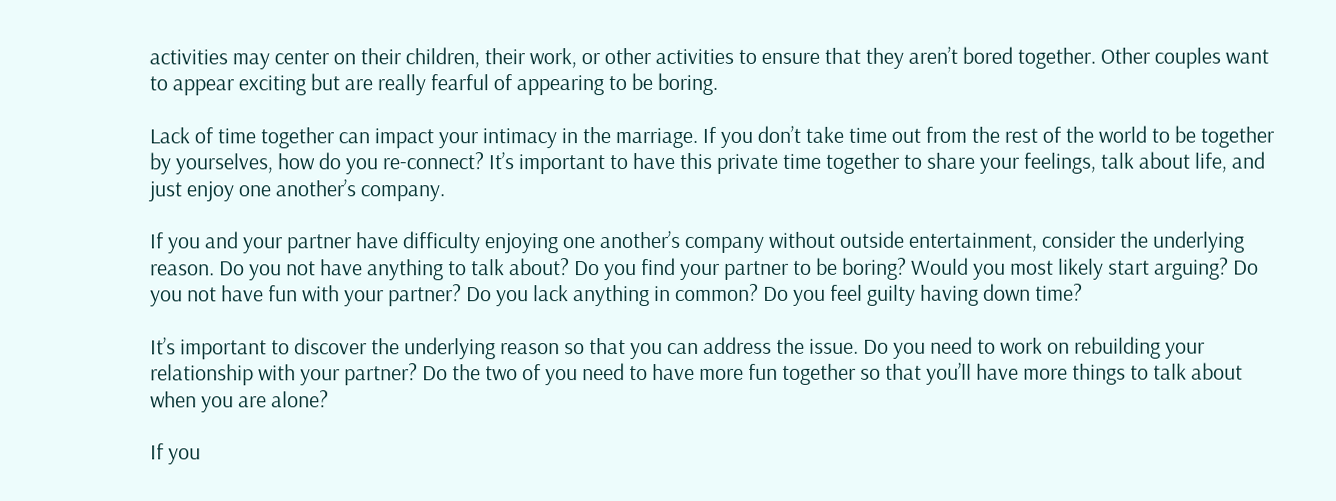activities may center on their children, their work, or other activities to ensure that they aren’t bored together. Other couples want to appear exciting but are really fearful of appearing to be boring.

Lack of time together can impact your intimacy in the marriage. If you don’t take time out from the rest of the world to be together by yourselves, how do you re-connect? It’s important to have this private time together to share your feelings, talk about life, and just enjoy one another’s company.

If you and your partner have difficulty enjoying one another’s company without outside entertainment, consider the underlying reason. Do you not have anything to talk about? Do you find your partner to be boring? Would you most likely start arguing? Do you not have fun with your partner? Do you lack anything in common? Do you feel guilty having down time?

It’s important to discover the underlying reason so that you can address the issue. Do you need to work on rebuilding your relationship with your partner? Do the two of you need to have more fun together so that you’ll have more things to talk about when you are alone?

If you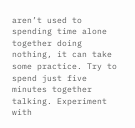aren’t used to spending time alone together doing nothing, it can take some practice. Try to spend just five minutes together talking. Experiment with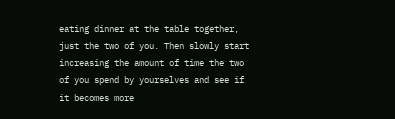eating dinner at the table together, just the two of you. Then slowly start increasing the amount of time the two of you spend by yourselves and see if it becomes more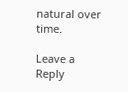natural over time.

Leave a Reply